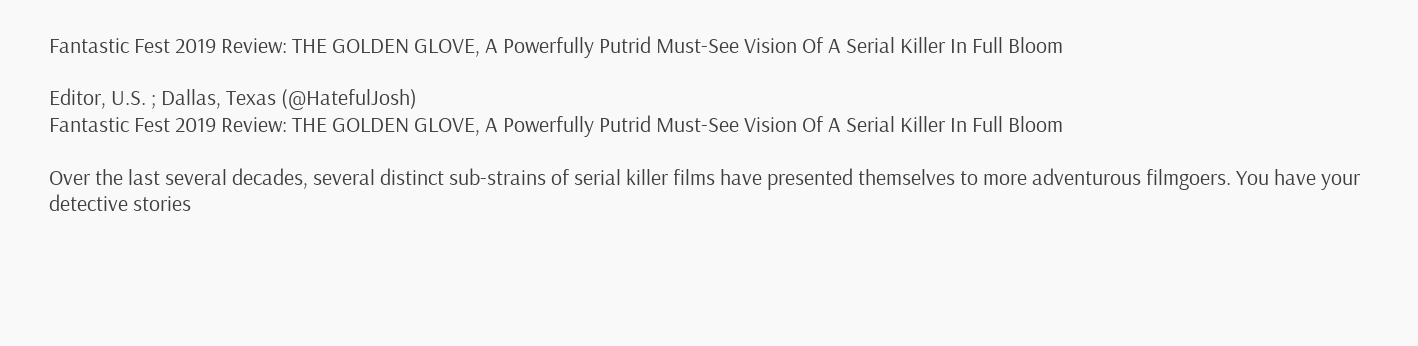Fantastic Fest 2019 Review: THE GOLDEN GLOVE, A Powerfully Putrid Must-See Vision Of A Serial Killer In Full Bloom

Editor, U.S. ; Dallas, Texas (@HatefulJosh)
Fantastic Fest 2019 Review: THE GOLDEN GLOVE, A Powerfully Putrid Must-See Vision Of A Serial Killer In Full Bloom

Over the last several decades, several distinct sub-strains of serial killer films have presented themselves to more adventurous filmgoers. You have your detective stories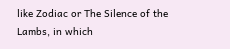like Zodiac or The Silence of the Lambs, in which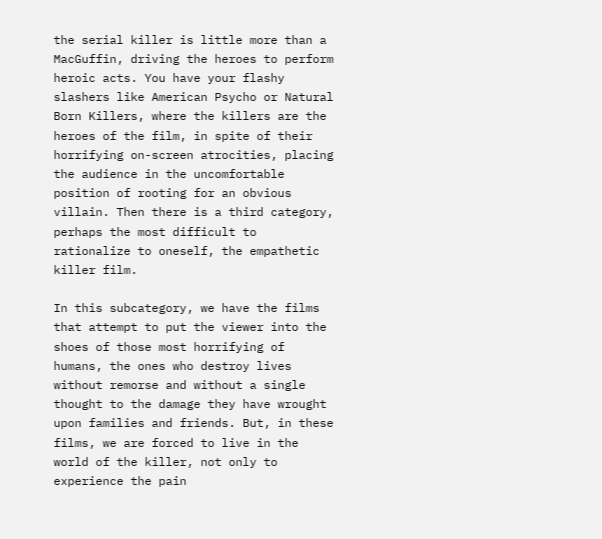the serial killer is little more than a MacGuffin, driving the heroes to perform heroic acts. You have your flashy slashers like American Psycho or Natural Born Killers, where the killers are the heroes of the film, in spite of their horrifying on-screen atrocities, placing the audience in the uncomfortable position of rooting for an obvious villain. Then there is a third category, perhaps the most difficult to rationalize to oneself, the empathetic killer film.

In this subcategory, we have the films that attempt to put the viewer into the shoes of those most horrifying of humans, the ones who destroy lives without remorse and without a single thought to the damage they have wrought upon families and friends. But, in these films, we are forced to live in the world of the killer, not only to experience the pain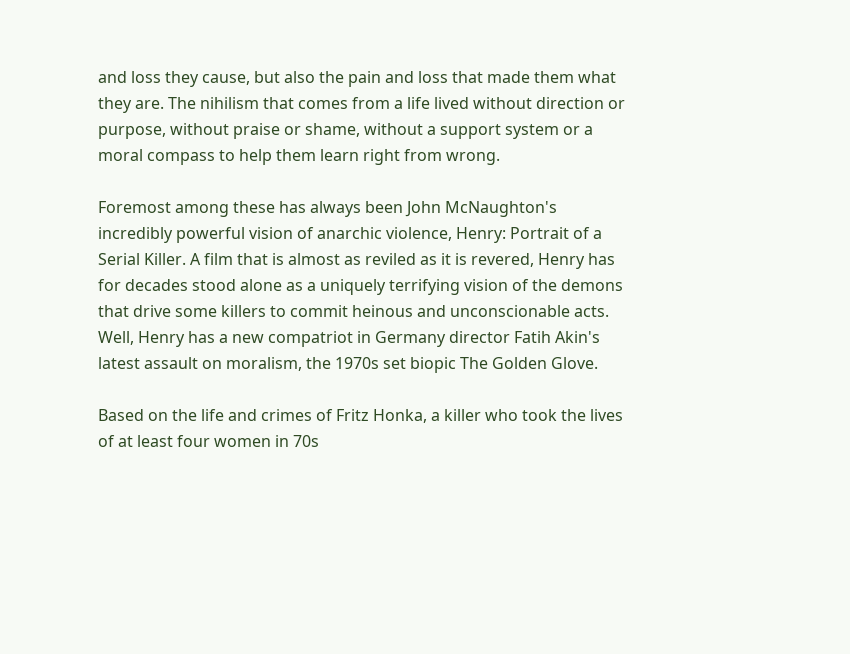and loss they cause, but also the pain and loss that made them what they are. The nihilism that comes from a life lived without direction or purpose, without praise or shame, without a support system or a moral compass to help them learn right from wrong.

Foremost among these has always been John McNaughton's incredibly powerful vision of anarchic violence, Henry: Portrait of a Serial Killer. A film that is almost as reviled as it is revered, Henry has for decades stood alone as a uniquely terrifying vision of the demons that drive some killers to commit heinous and unconscionable acts. Well, Henry has a new compatriot in Germany director Fatih Akin's latest assault on moralism, the 1970s set biopic The Golden Glove.

Based on the life and crimes of Fritz Honka, a killer who took the lives of at least four women in 70s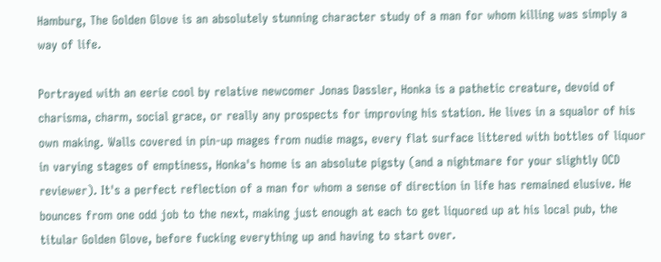Hamburg, The Golden Glove is an absolutely stunning character study of a man for whom killing was simply a way of life.

Portrayed with an eerie cool by relative newcomer Jonas Dassler, Honka is a pathetic creature, devoid of charisma, charm, social grace, or really any prospects for improving his station. He lives in a squalor of his own making. Walls covered in pin-up mages from nudie mags, every flat surface littered with bottles of liquor in varying stages of emptiness, Honka's home is an absolute pigsty (and a nightmare for your slightly OCD reviewer). It's a perfect reflection of a man for whom a sense of direction in life has remained elusive. He bounces from one odd job to the next, making just enough at each to get liquored up at his local pub, the titular Golden Glove, before fucking everything up and having to start over.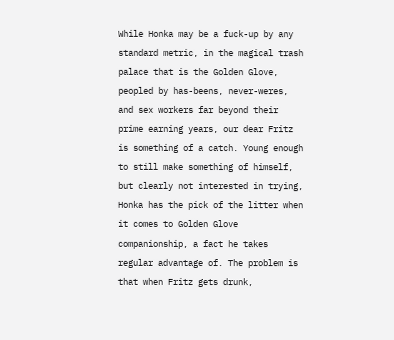While Honka may be a fuck-up by any standard metric, in the magical trash palace that is the Golden Glove, peopled by has-beens, never-weres, and sex workers far beyond their prime earning years, our dear Fritz is something of a catch. Young enough to still make something of himself, but clearly not interested in trying, Honka has the pick of the litter when it comes to Golden Glove companionship, a fact he takes regular advantage of. The problem is that when Fritz gets drunk,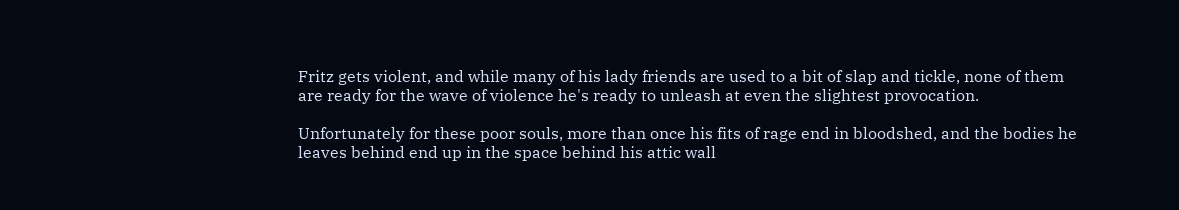Fritz gets violent, and while many of his lady friends are used to a bit of slap and tickle, none of them are ready for the wave of violence he's ready to unleash at even the slightest provocation.

Unfortunately for these poor souls, more than once his fits of rage end in bloodshed, and the bodies he leaves behind end up in the space behind his attic wall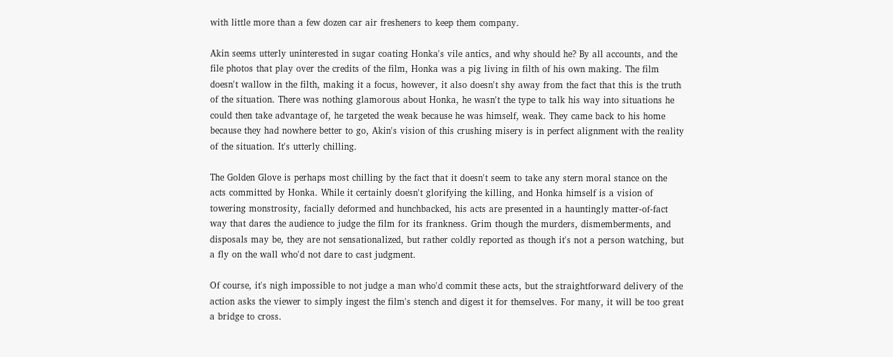with little more than a few dozen car air fresheners to keep them company.

Akin seems utterly uninterested in sugar coating Honka's vile antics, and why should he? By all accounts, and the file photos that play over the credits of the film, Honka was a pig living in filth of his own making. The film doesn't wallow in the filth, making it a focus, however, it also doesn't shy away from the fact that this is the truth of the situation. There was nothing glamorous about Honka, he wasn't the type to talk his way into situations he could then take advantage of, he targeted the weak because he was himself, weak. They came back to his home because they had nowhere better to go, Akin's vision of this crushing misery is in perfect alignment with the reality of the situation. It's utterly chilling.

The Golden Glove is perhaps most chilling by the fact that it doesn't seem to take any stern moral stance on the acts committed by Honka. While it certainly doesn't glorifying the killing, and Honka himself is a vision of towering monstrosity, facially deformed and hunchbacked, his acts are presented in a hauntingly matter-of-fact way that dares the audience to judge the film for its frankness. Grim though the murders, dismemberments, and disposals may be, they are not sensationalized, but rather coldly reported as though it's not a person watching, but a fly on the wall who'd not dare to cast judgment.

Of course, it's nigh impossible to not judge a man who'd commit these acts, but the straightforward delivery of the action asks the viewer to simply ingest the film's stench and digest it for themselves. For many, it will be too great a bridge to cross.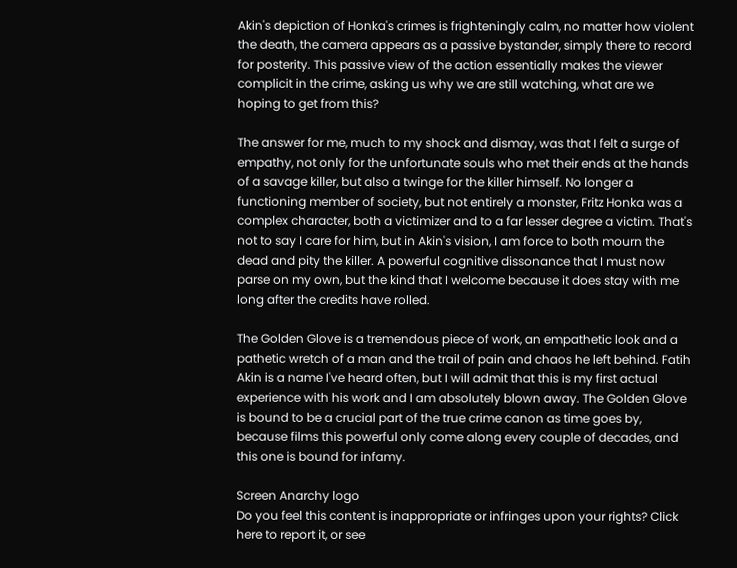Akin's depiction of Honka's crimes is frighteningly calm, no matter how violent the death, the camera appears as a passive bystander, simply there to record for posterity. This passive view of the action essentially makes the viewer complicit in the crime, asking us why we are still watching, what are we hoping to get from this?

The answer for me, much to my shock and dismay, was that I felt a surge of empathy, not only for the unfortunate souls who met their ends at the hands of a savage killer, but also a twinge for the killer himself. No longer a functioning member of society, but not entirely a monster, Fritz Honka was a complex character, both a victimizer and to a far lesser degree a victim. That's not to say I care for him, but in Akin's vision, I am force to both mourn the dead and pity the killer. A powerful cognitive dissonance that I must now parse on my own, but the kind that I welcome because it does stay with me long after the credits have rolled.

The Golden Glove is a tremendous piece of work, an empathetic look and a pathetic wretch of a man and the trail of pain and chaos he left behind. Fatih Akin is a name I've heard often, but I will admit that this is my first actual experience with his work and I am absolutely blown away. The Golden Glove is bound to be a crucial part of the true crime canon as time goes by, because films this powerful only come along every couple of decades, and this one is bound for infamy.

Screen Anarchy logo
Do you feel this content is inappropriate or infringes upon your rights? Click here to report it, or see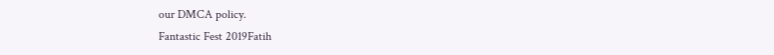our DMCA policy.
Fantastic Fest 2019Fatih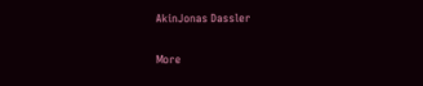AkinJonas Dassler

More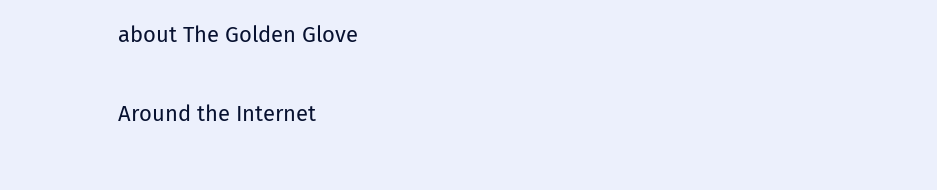about The Golden Glove

Around the Internet